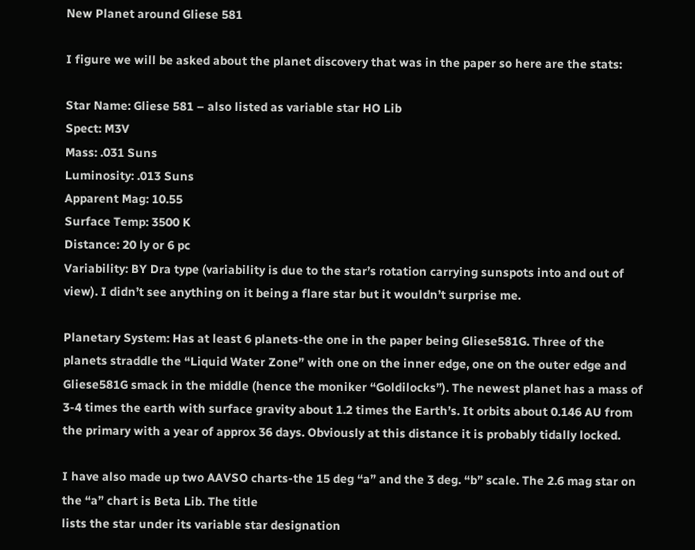New Planet around Gliese 581

I figure we will be asked about the planet discovery that was in the paper so here are the stats:

Star Name: Gliese 581 – also listed as variable star HO Lib
Spect: M3V
Mass: .031 Suns
Luminosity: .013 Suns
Apparent Mag: 10.55
Surface Temp: 3500 K
Distance: 20 ly or 6 pc
Variability: BY Dra type (variability is due to the star’s rotation carrying sunspots into and out of view). I didn’t see anything on it being a flare star but it wouldn’t surprise me.

Planetary System: Has at least 6 planets-the one in the paper being Gliese581G. Three of the planets straddle the “Liquid Water Zone” with one on the inner edge, one on the outer edge and Gliese581G smack in the middle (hence the moniker “Goldilocks”). The newest planet has a mass of 3-4 times the earth with surface gravity about 1.2 times the Earth’s. It orbits about 0.146 AU from the primary with a year of approx 36 days. Obviously at this distance it is probably tidally locked.

I have also made up two AAVSO charts-the 15 deg “a” and the 3 deg. “b” scale. The 2.6 mag star on the “a” chart is Beta Lib. The title
lists the star under its variable star designation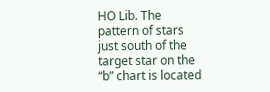HO Lib. The pattern of stars just south of the target star on the “b” chart is located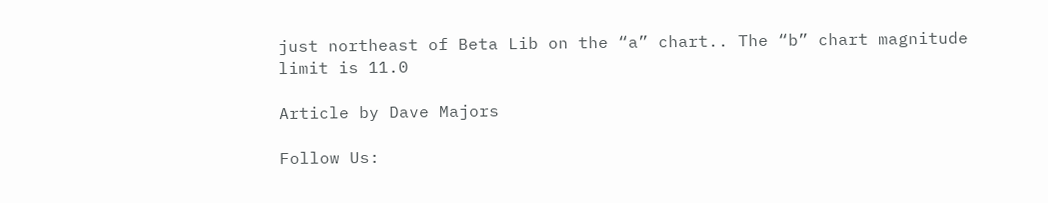just northeast of Beta Lib on the “a” chart.. The “b” chart magnitude limit is 11.0

Article by Dave Majors

Follow Us: